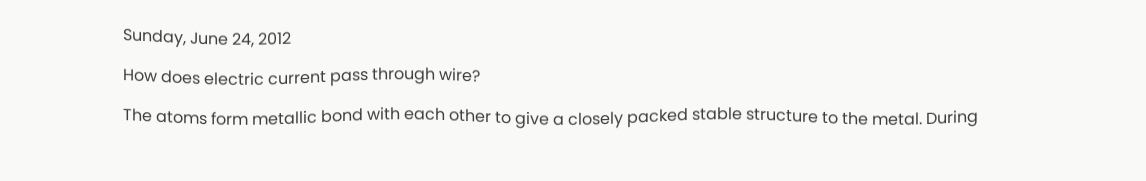Sunday, June 24, 2012

How does electric current pass through wire?

The atoms form metallic bond with each other to give a closely packed stable structure to the metal. During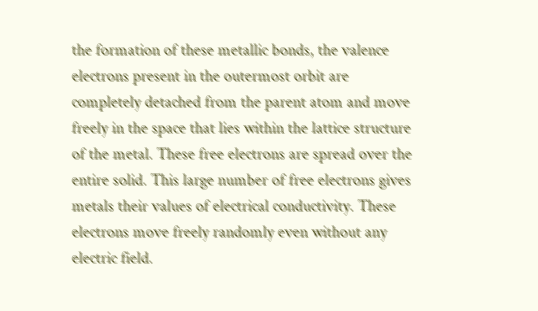the formation of these metallic bonds, the valence electrons present in the outermost orbit are completely detached from the parent atom and move freely in the space that lies within the lattice structure of the metal. These free electrons are spread over the entire solid. This large number of free electrons gives metals their values of electrical conductivity. These electrons move freely randomly even without any electric field.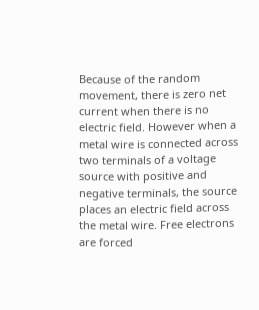Because of the random movement, there is zero net current when there is no electric field. However when a metal wire is connected across two terminals of a voltage source with positive and negative terminals, the source places an electric field across the metal wire. Free electrons are forced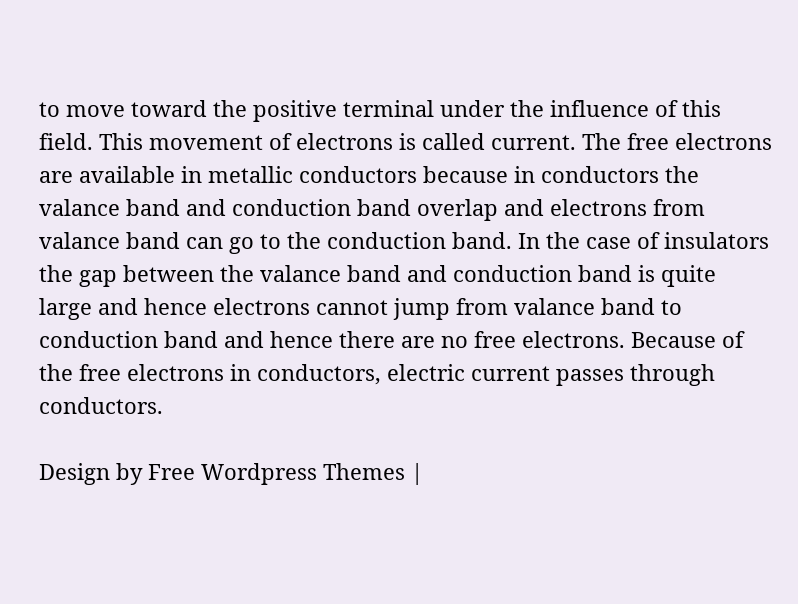to move toward the positive terminal under the influence of this field. This movement of electrons is called current. The free electrons are available in metallic conductors because in conductors the valance band and conduction band overlap and electrons from valance band can go to the conduction band. In the case of insulators the gap between the valance band and conduction band is quite large and hence electrons cannot jump from valance band to conduction band and hence there are no free electrons. Because of the free electrons in conductors, electric current passes through conductors.

Design by Free Wordpress Themes |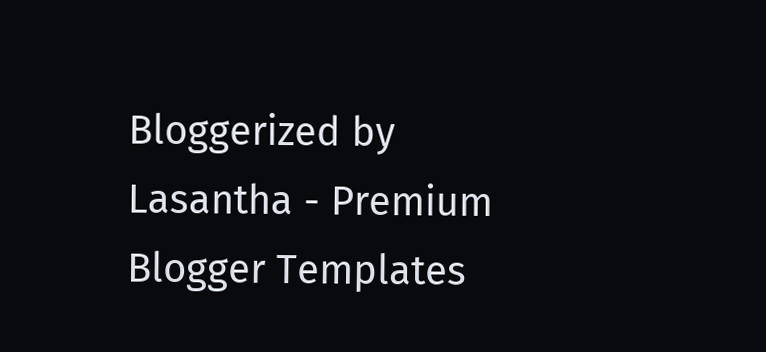Bloggerized by Lasantha - Premium Blogger Templates